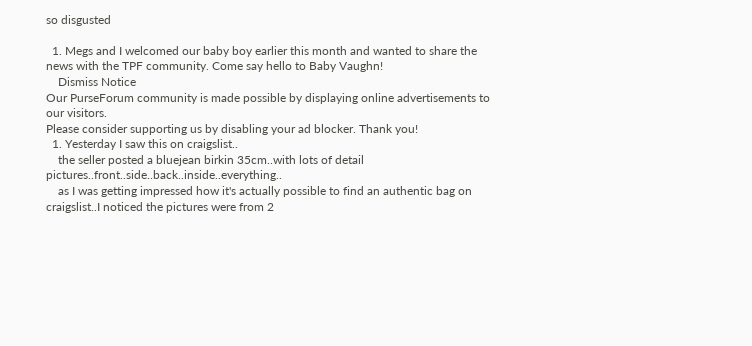so disgusted

  1. Megs and I welcomed our baby boy earlier this month and wanted to share the news with the TPF community. Come say hello to Baby Vaughn!
    Dismiss Notice
Our PurseForum community is made possible by displaying online advertisements to our visitors.
Please consider supporting us by disabling your ad blocker. Thank you!
  1. Yesterday I saw this on craigslist..
    the seller posted a bluejean birkin 35cm..with lots of detail pictures..front..side..back..inside..everything..
    as I was getting impressed how it's actually possible to find an authentic bag on craigslist..I noticed the pictures were from 2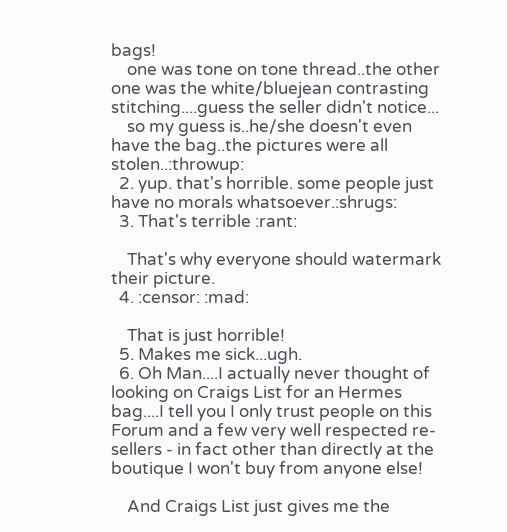bags!
    one was tone on tone thread..the other one was the white/bluejean contrasting stitching....guess the seller didn't notice...
    so my guess is..he/she doesn't even have the bag..the pictures were all stolen..:throwup:
  2. yup. that's horrible. some people just have no morals whatsoever.:shrugs:
  3. That's terrible :rant:

    That's why everyone should watermark their picture.
  4. :censor: :mad:

    That is just horrible!
  5. Makes me sick...ugh.
  6. Oh Man....I actually never thought of looking on Craigs List for an Hermes bag....I tell you I only trust people on this Forum and a few very well respected re-sellers - in fact other than directly at the boutique I won't buy from anyone else!

    And Craigs List just gives me the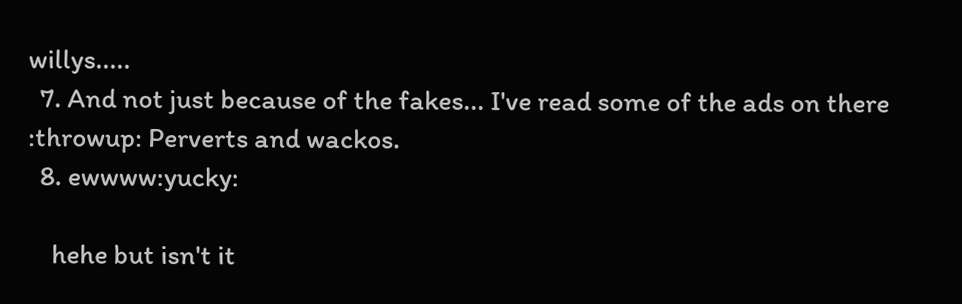willys.....
  7. And not just because of the fakes... I've read some of the ads on there :throwup: Perverts and wackos.
  8. ewwww:yucky:

    hehe but isn't it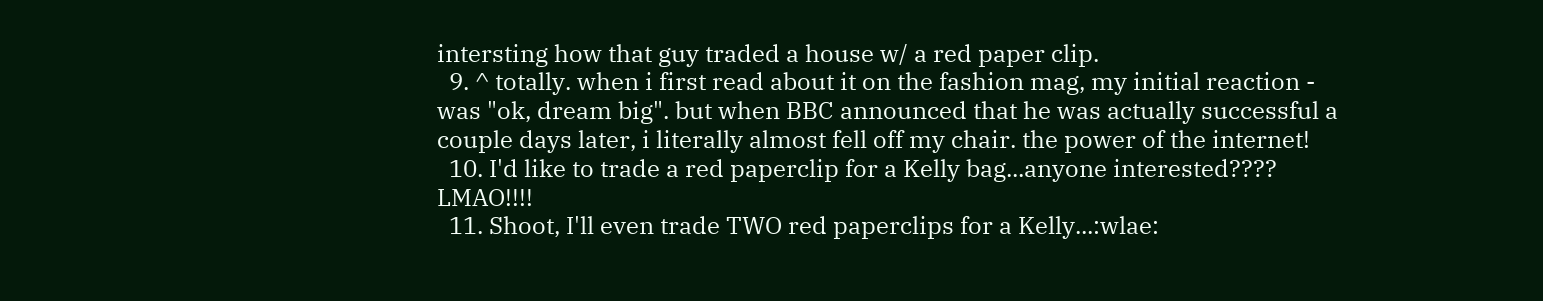intersting how that guy traded a house w/ a red paper clip.
  9. ^ totally. when i first read about it on the fashion mag, my initial reaction - was "ok, dream big". but when BBC announced that he was actually successful a couple days later, i literally almost fell off my chair. the power of the internet!
  10. I'd like to trade a red paperclip for a Kelly bag...anyone interested???? LMAO!!!!
  11. Shoot, I'll even trade TWO red paperclips for a Kelly...:wlae: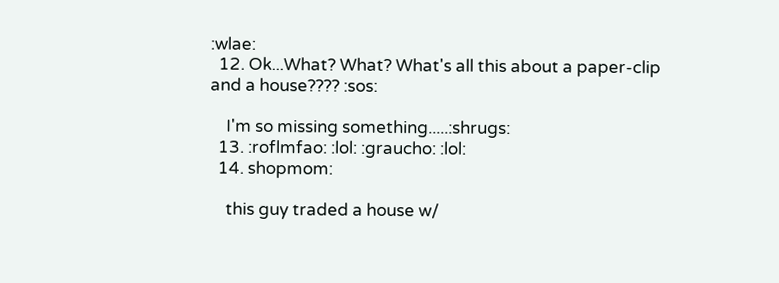:wlae:
  12. Ok...What? What? What's all this about a paper-clip and a house???? :sos:

    I'm so missing something.....:shrugs:
  13. :roflmfao: :lol: :graucho: :lol:
  14. shopmom:

    this guy traded a house w/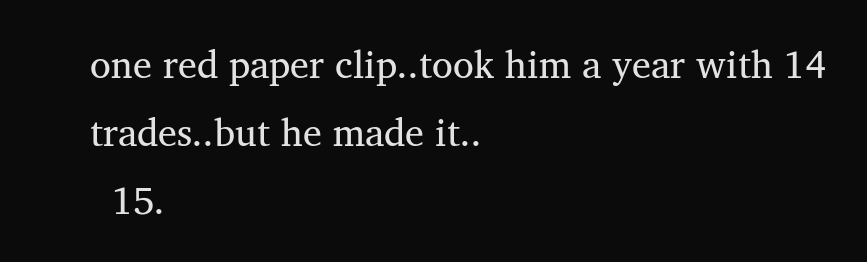one red paper clip..took him a year with 14 trades..but he made it..
  15.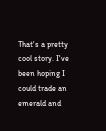That's a pretty cool story. I've been hoping I could trade an emerald and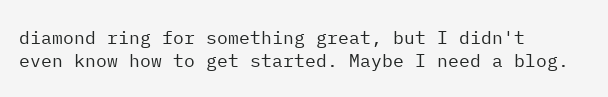diamond ring for something great, but I didn't even know how to get started. Maybe I need a blog.